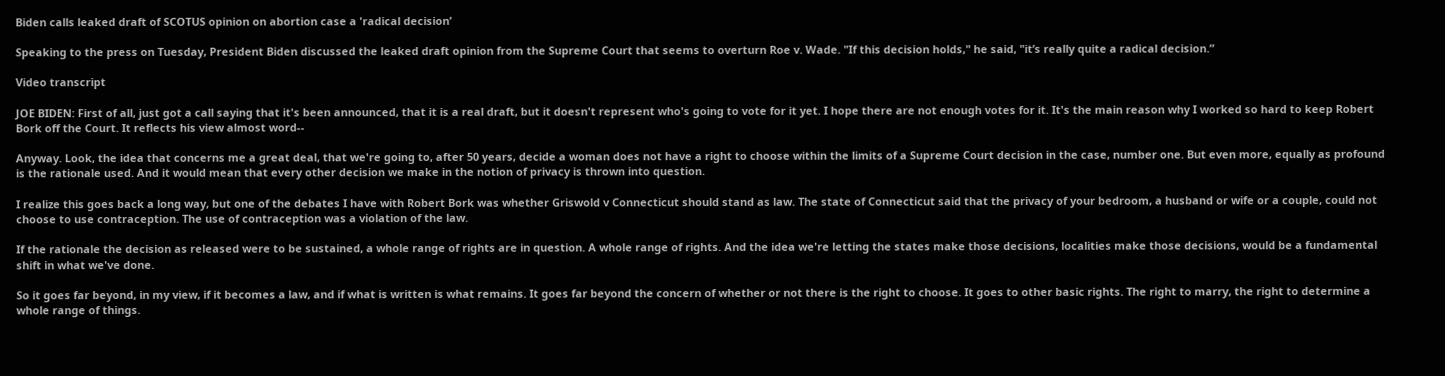Biden calls leaked draft of SCOTUS opinion on abortion case a 'radical decision’

Speaking to the press on Tuesday, President Biden discussed the leaked draft opinion from the Supreme Court that seems to overturn Roe v. Wade. "If this decision holds," he said, "it’s really quite a radical decision.”

Video transcript

JOE BIDEN: First of all, just got a call saying that it's been announced, that it is a real draft, but it doesn't represent who's going to vote for it yet. I hope there are not enough votes for it. It's the main reason why I worked so hard to keep Robert Bork off the Court. It reflects his view almost word--

Anyway. Look, the idea that concerns me a great deal, that we're going to, after 50 years, decide a woman does not have a right to choose within the limits of a Supreme Court decision in the case, number one. But even more, equally as profound is the rationale used. And it would mean that every other decision we make in the notion of privacy is thrown into question.

I realize this goes back a long way, but one of the debates I have with Robert Bork was whether Griswold v Connecticut should stand as law. The state of Connecticut said that the privacy of your bedroom, a husband or wife or a couple, could not choose to use contraception. The use of contraception was a violation of the law.

If the rationale the decision as released were to be sustained, a whole range of rights are in question. A whole range of rights. And the idea we're letting the states make those decisions, localities make those decisions, would be a fundamental shift in what we've done.

So it goes far beyond, in my view, if it becomes a law, and if what is written is what remains. It goes far beyond the concern of whether or not there is the right to choose. It goes to other basic rights. The right to marry, the right to determine a whole range of things.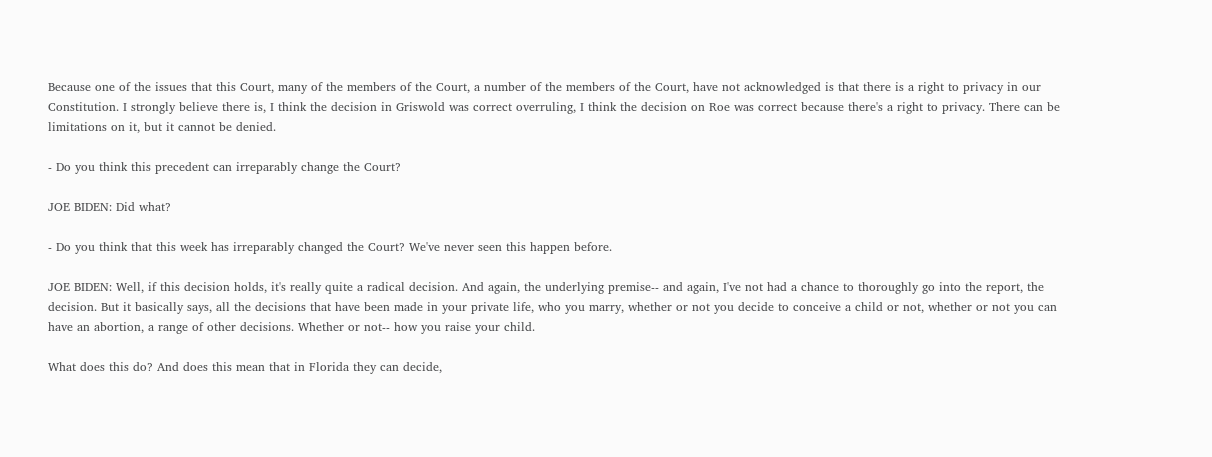Because one of the issues that this Court, many of the members of the Court, a number of the members of the Court, have not acknowledged is that there is a right to privacy in our Constitution. I strongly believe there is, I think the decision in Griswold was correct overruling, I think the decision on Roe was correct because there's a right to privacy. There can be limitations on it, but it cannot be denied.

- Do you think this precedent can irreparably change the Court?

JOE BIDEN: Did what?

- Do you think that this week has irreparably changed the Court? We've never seen this happen before.

JOE BIDEN: Well, if this decision holds, it's really quite a radical decision. And again, the underlying premise-- and again, I've not had a chance to thoroughly go into the report, the decision. But it basically says, all the decisions that have been made in your private life, who you marry, whether or not you decide to conceive a child or not, whether or not you can have an abortion, a range of other decisions. Whether or not-- how you raise your child.

What does this do? And does this mean that in Florida they can decide,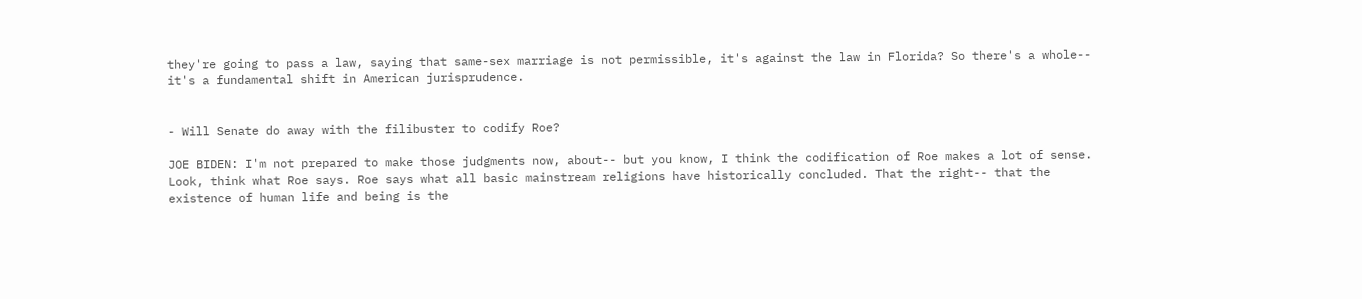they're going to pass a law, saying that same-sex marriage is not permissible, it's against the law in Florida? So there's a whole-- it's a fundamental shift in American jurisprudence.


- Will Senate do away with the filibuster to codify Roe?

JOE BIDEN: I'm not prepared to make those judgments now, about-- but you know, I think the codification of Roe makes a lot of sense. Look, think what Roe says. Roe says what all basic mainstream religions have historically concluded. That the right-- that the existence of human life and being is the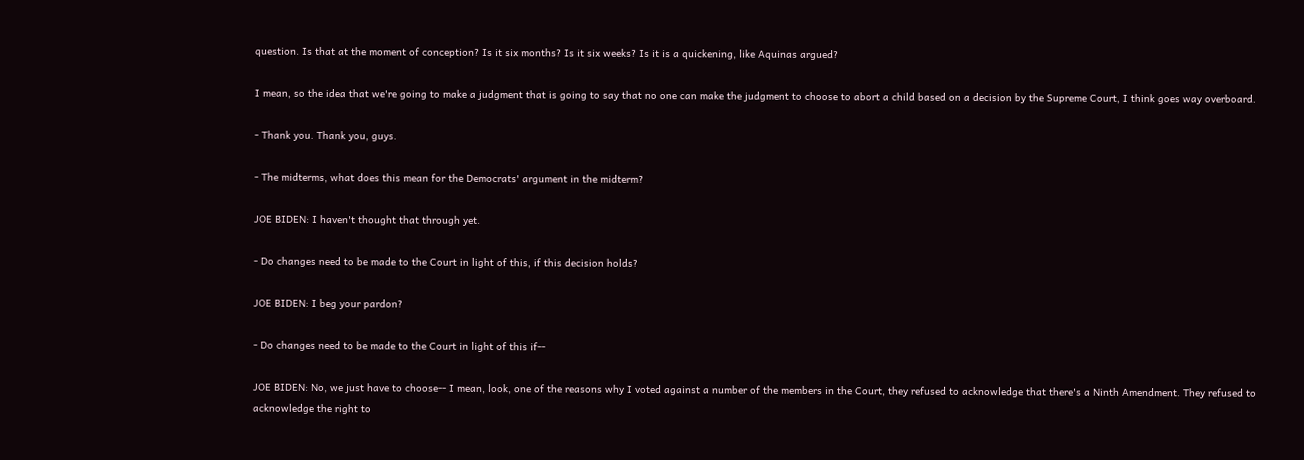question. Is that at the moment of conception? Is it six months? Is it six weeks? Is it is a quickening, like Aquinas argued?

I mean, so the idea that we're going to make a judgment that is going to say that no one can make the judgment to choose to abort a child based on a decision by the Supreme Court, I think goes way overboard.

- Thank you. Thank you, guys.

- The midterms, what does this mean for the Democrats' argument in the midterm?

JOE BIDEN: I haven't thought that through yet.

- Do changes need to be made to the Court in light of this, if this decision holds?

JOE BIDEN: I beg your pardon?

- Do changes need to be made to the Court in light of this if--

JOE BIDEN: No, we just have to choose-- I mean, look, one of the reasons why I voted against a number of the members in the Court, they refused to acknowledge that there's a Ninth Amendment. They refused to acknowledge the right to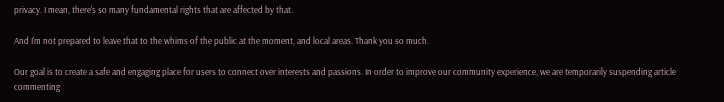privacy. I mean, there's so many fundamental rights that are affected by that.

And I'm not prepared to leave that to the whims of the public at the moment, and local areas. Thank you so much.

Our goal is to create a safe and engaging place for users to connect over interests and passions. In order to improve our community experience, we are temporarily suspending article commenting